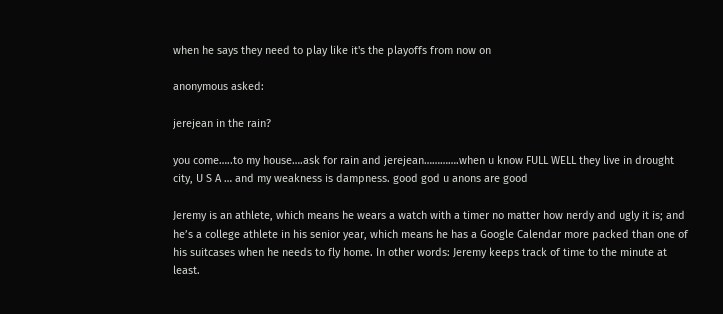when he says they need to play like it's the playoffs from now on

anonymous asked:

jerejean in the rain?

you come…..to my house….ask for rain and jerejean………….when u know FULL WELL they live in drought city, U S A … and my weakness is dampness. good god u anons are good

Jeremy is an athlete, which means he wears a watch with a timer no matter how nerdy and ugly it is; and he’s a college athlete in his senior year, which means he has a Google Calendar more packed than one of his suitcases when he needs to fly home. In other words: Jeremy keeps track of time to the minute at least.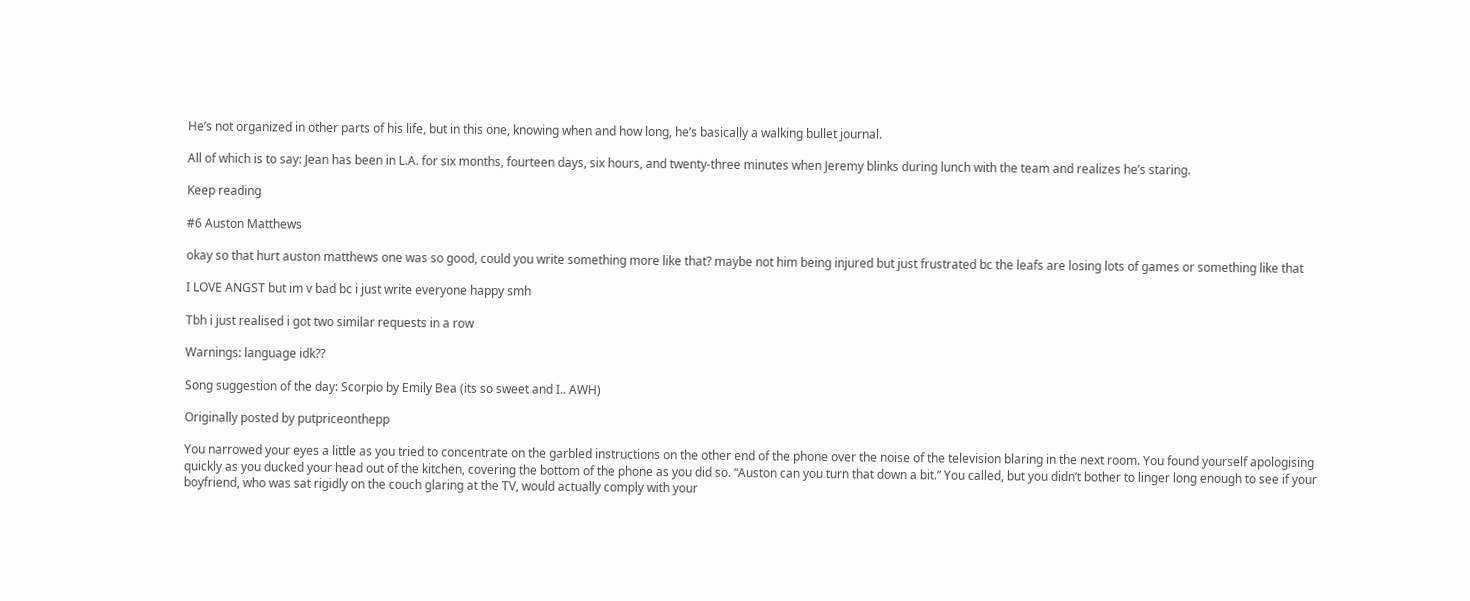He’s not organized in other parts of his life, but in this one, knowing when and how long, he’s basically a walking bullet journal.

All of which is to say: Jean has been in L.A. for six months, fourteen days, six hours, and twenty-three minutes when Jeremy blinks during lunch with the team and realizes he’s staring.

Keep reading

#6 Auston Matthews

okay so that hurt auston matthews one was so good, could you write something more like that? maybe not him being injured but just frustrated bc the leafs are losing lots of games or something like that

I LOVE ANGST but im v bad bc i just write everyone happy smh

Tbh i just realised i got two similar requests in a row

Warnings: language idk??

Song suggestion of the day: Scorpio by Emily Bea (its so sweet and I.. AWH)

Originally posted by putpriceonthepp

You narrowed your eyes a little as you tried to concentrate on the garbled instructions on the other end of the phone over the noise of the television blaring in the next room. You found yourself apologising quickly as you ducked your head out of the kitchen, covering the bottom of the phone as you did so. “Auston can you turn that down a bit.” You called, but you didn’t bother to linger long enough to see if your boyfriend, who was sat rigidly on the couch glaring at the TV, would actually comply with your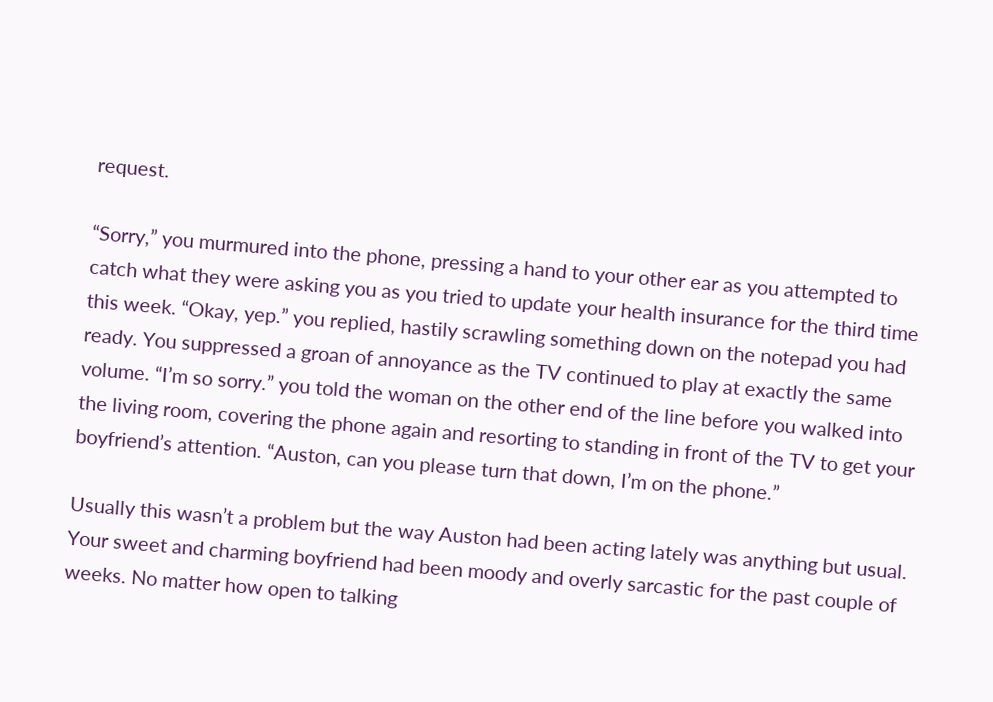request.

“Sorry,” you murmured into the phone, pressing a hand to your other ear as you attempted to catch what they were asking you as you tried to update your health insurance for the third time this week. “Okay, yep.” you replied, hastily scrawling something down on the notepad you had ready. You suppressed a groan of annoyance as the TV continued to play at exactly the same volume. “I’m so sorry.” you told the woman on the other end of the line before you walked into the living room, covering the phone again and resorting to standing in front of the TV to get your boyfriend’s attention. “Auston, can you please turn that down, I’m on the phone.”

Usually this wasn’t a problem but the way Auston had been acting lately was anything but usual. Your sweet and charming boyfriend had been moody and overly sarcastic for the past couple of weeks. No matter how open to talking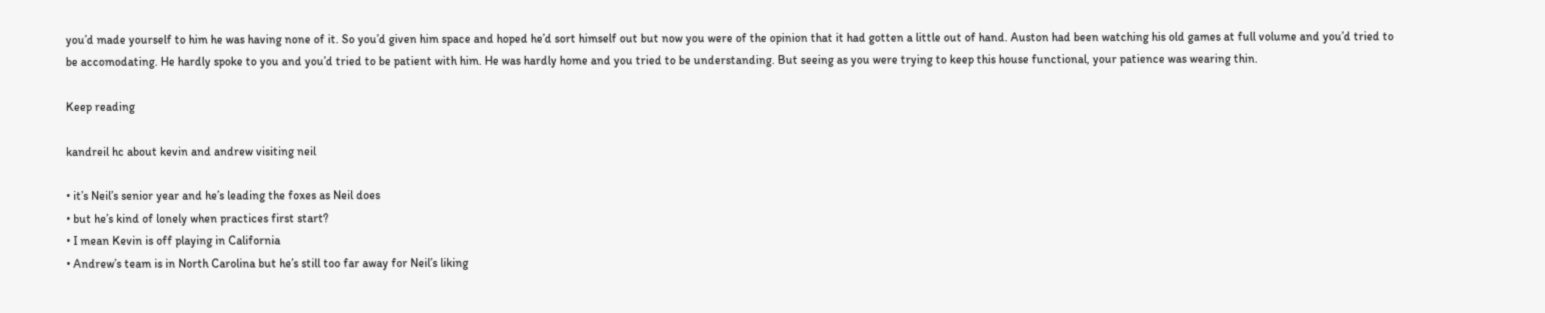you’d made yourself to him he was having none of it. So you’d given him space and hoped he’d sort himself out but now you were of the opinion that it had gotten a little out of hand. Auston had been watching his old games at full volume and you’d tried to be accomodating. He hardly spoke to you and you’d tried to be patient with him. He was hardly home and you tried to be understanding. But seeing as you were trying to keep this house functional, your patience was wearing thin.

Keep reading

kandreil hc about kevin and andrew visiting neil

• it’s Neil’s senior year and he’s leading the foxes as Neil does
• but he’s kind of lonely when practices first start?
• I mean Kevin is off playing in California
• Andrew’s team is in North Carolina but he’s still too far away for Neil’s liking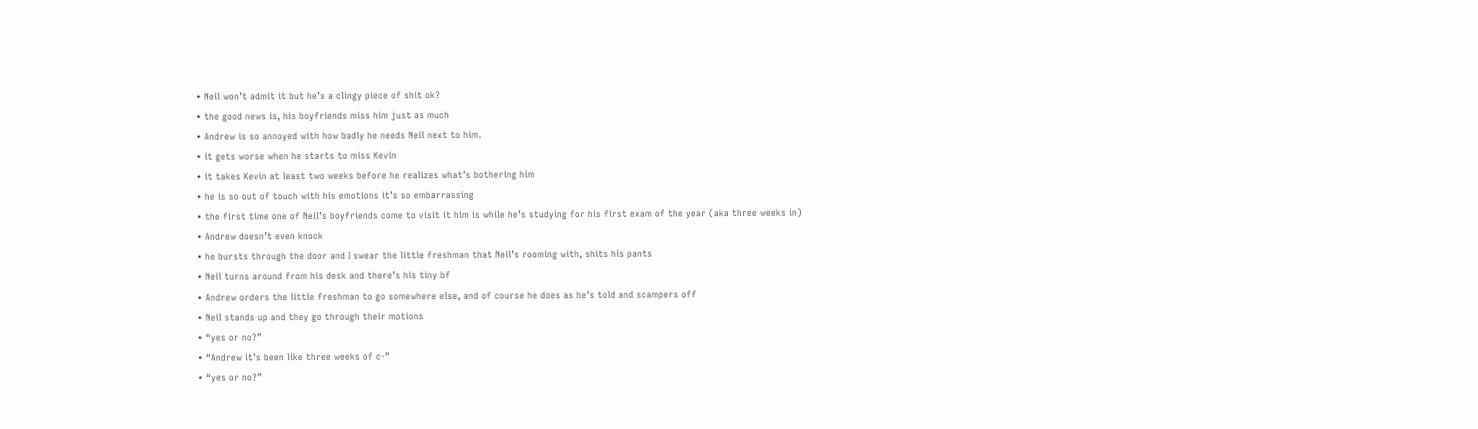• Neil won’t admit it but he’s a clingy piece of shit ok?
• the good news is, his boyfriends miss him just as much
• Andrew is so annoyed with how badly he needs Neil next to him.
• it gets worse when he starts to miss Kevin
• it takes Kevin at least two weeks before he realizes what’s bothering him
• he is so out of touch with his emotions it’s so embarrassing
• the first time one of Neil’s boyfriends come to visit it him is while he’s studying for his first exam of the year (aka three weeks in)
• Andrew doesn’t even knock
• he bursts through the door and I swear the little freshman that Neil’s rooming with, shits his pants
• Neil turns around from his desk and there’s his tiny bf
• Andrew orders the little freshman to go somewhere else, and of course he does as he’s told and scampers off
• Neil stands up and they go through their motions
• “yes or no?”
• “Andrew it’s been like three weeks of c-”
• “yes or no?”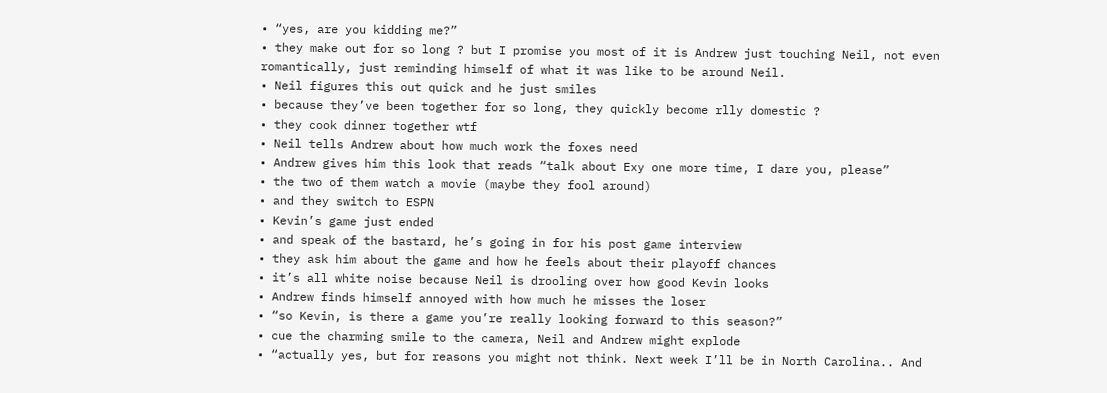• “yes, are you kidding me?”
• they make out for so long ? but I promise you most of it is Andrew just touching Neil, not even romantically, just reminding himself of what it was like to be around Neil.
• Neil figures this out quick and he just smiles
• because they’ve been together for so long, they quickly become rlly domestic ?
• they cook dinner together wtf
• Neil tells Andrew about how much work the foxes need
• Andrew gives him this look that reads “talk about Exy one more time, I dare you, please”
• the two of them watch a movie (maybe they fool around)
• and they switch to ESPN
• Kevin’s game just ended
• and speak of the bastard, he’s going in for his post game interview
• they ask him about the game and how he feels about their playoff chances
• it’s all white noise because Neil is drooling over how good Kevin looks
• Andrew finds himself annoyed with how much he misses the loser
• “so Kevin, is there a game you’re really looking forward to this season?”
• cue the charming smile to the camera, Neil and Andrew might explode
• “actually yes, but for reasons you might not think. Next week I’ll be in North Carolina.. And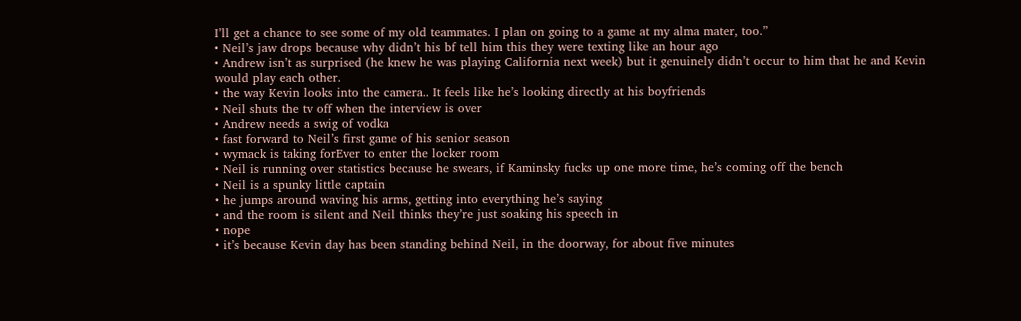I’ll get a chance to see some of my old teammates. I plan on going to a game at my alma mater, too.”
• Neil’s jaw drops because why didn’t his bf tell him this they were texting like an hour ago
• Andrew isn’t as surprised (he knew he was playing California next week) but it genuinely didn’t occur to him that he and Kevin would play each other.
• the way Kevin looks into the camera.. It feels like he’s looking directly at his boyfriends
• Neil shuts the tv off when the interview is over
• Andrew needs a swig of vodka
• fast forward to Neil’s first game of his senior season
• wymack is taking forEver to enter the locker room
• Neil is running over statistics because he swears, if Kaminsky fucks up one more time, he’s coming off the bench
• Neil is a spunky little captain
• he jumps around waving his arms, getting into everything he’s saying
• and the room is silent and Neil thinks they’re just soaking his speech in
• nope
• it’s because Kevin day has been standing behind Neil, in the doorway, for about five minutes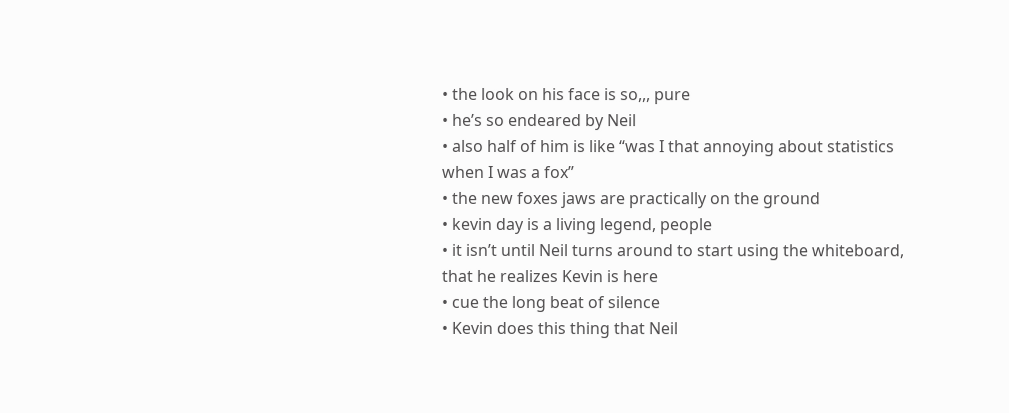• the look on his face is so,,, pure
• he’s so endeared by Neil
• also half of him is like “was I that annoying about statistics when I was a fox”
• the new foxes jaws are practically on the ground
• kevin day is a living legend, people
• it isn’t until Neil turns around to start using the whiteboard, that he realizes Kevin is here
• cue the long beat of silence
• Kevin does this thing that Neil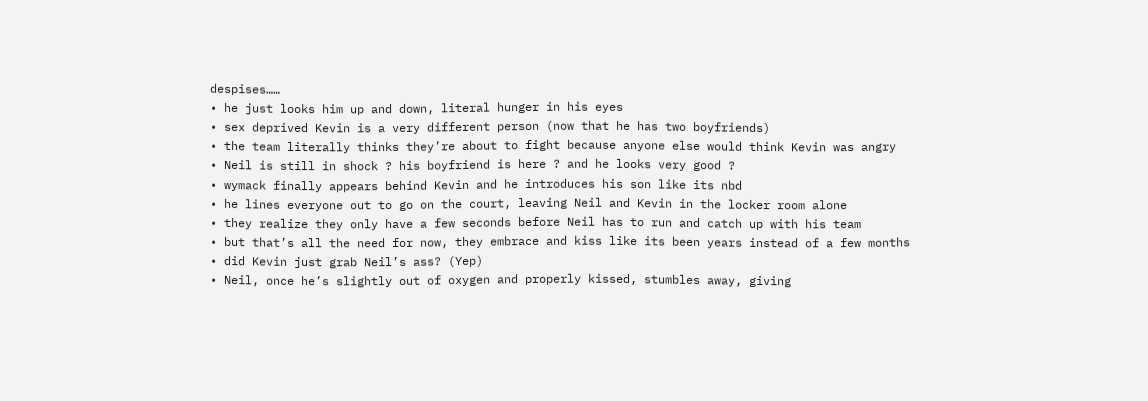despises……
• he just looks him up and down, literal hunger in his eyes
• sex deprived Kevin is a very different person (now that he has two boyfriends)
• the team literally thinks they’re about to fight because anyone else would think Kevin was angry
• Neil is still in shock ? his boyfriend is here ? and he looks very good ?
• wymack finally appears behind Kevin and he introduces his son like its nbd
• he lines everyone out to go on the court, leaving Neil and Kevin in the locker room alone
• they realize they only have a few seconds before Neil has to run and catch up with his team
• but that’s all the need for now, they embrace and kiss like its been years instead of a few months
• did Kevin just grab Neil’s ass? (Yep)
• Neil, once he’s slightly out of oxygen and properly kissed, stumbles away, giving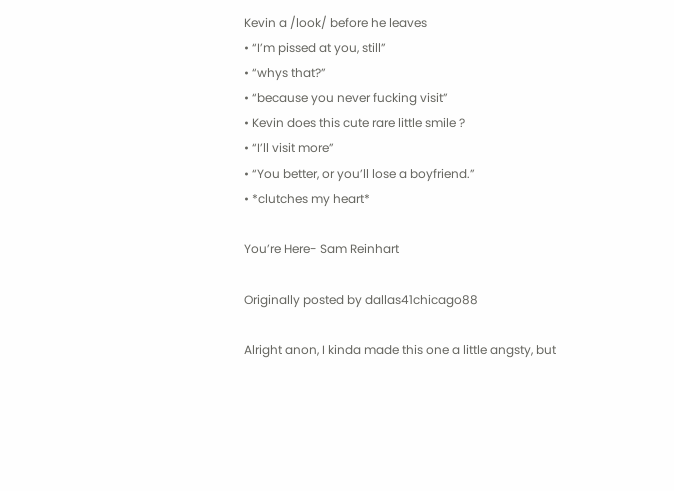Kevin a /look/ before he leaves
• “I’m pissed at you, still”
• “whys that?”
• “because you never fucking visit”
• Kevin does this cute rare little smile ?
• “I’ll visit more”
• “You better, or you’ll lose a boyfriend.”
• *clutches my heart*

You’re Here- Sam Reinhart

Originally posted by dallas41chicago88

Alright anon, I kinda made this one a little angsty, but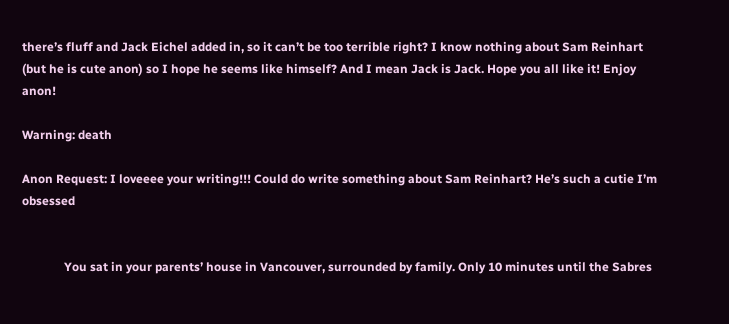there’s fluff and Jack Eichel added in, so it can’t be too terrible right? I know nothing about Sam Reinhart (but he is cute anon) so I hope he seems like himself? And I mean Jack is Jack. Hope you all like it! Enjoy anon!

Warning: death

Anon Request: I loveeee your writing!!! Could do write something about Sam Reinhart? He’s such a cutie I’m obsessed


              You sat in your parents’ house in Vancouver, surrounded by family. Only 10 minutes until the Sabres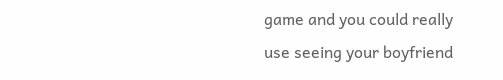game and you could really use seeing your boyfriend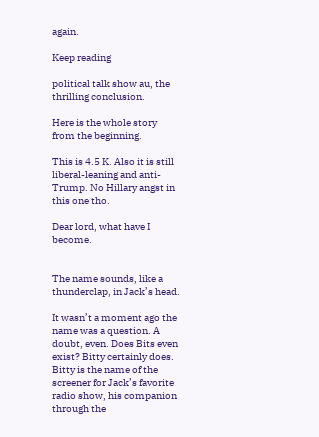again.

Keep reading

political talk show au, the thrilling conclusion.

Here is the whole story from the beginning.

This is 4.5 K. Also it is still liberal-leaning and anti-Trump. No Hillary angst in this one tho.

Dear lord, what have I become.


The name sounds, like a thunderclap, in Jack’s head.

It wasn’t a moment ago the name was a question. A doubt, even. Does Bits even exist? Bitty certainly does. Bitty is the name of the screener for Jack’s favorite radio show, his companion through the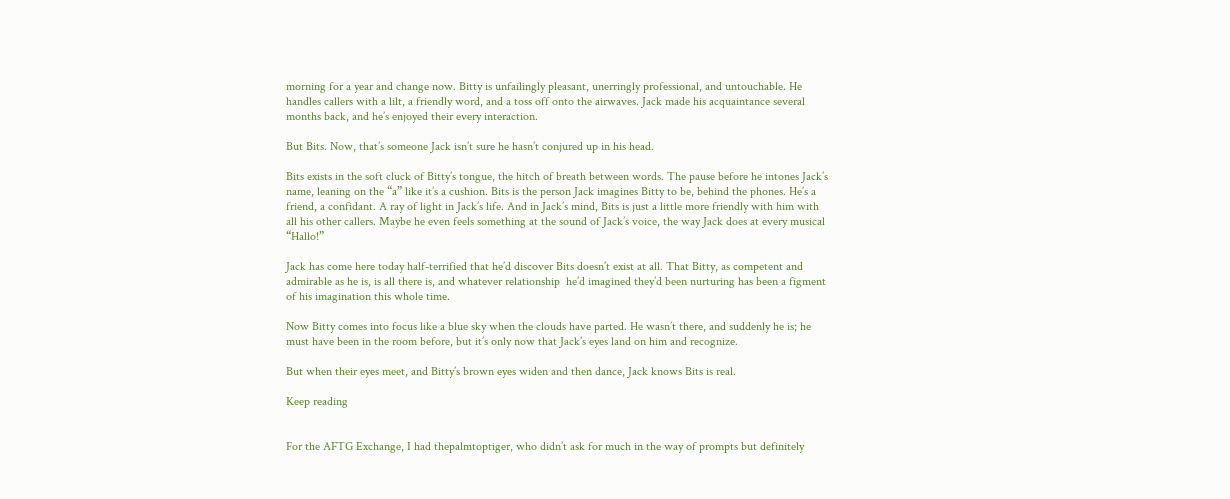morning for a year and change now. Bitty is unfailingly pleasant, unerringly professional, and untouchable. He handles callers with a lilt, a friendly word, and a toss off onto the airwaves. Jack made his acquaintance several months back, and he’s enjoyed their every interaction.

But Bits. Now, that’s someone Jack isn’t sure he hasn’t conjured up in his head.

Bits exists in the soft cluck of Bitty’s tongue, the hitch of breath between words. The pause before he intones Jack’s name, leaning on the “a” like it’s a cushion. Bits is the person Jack imagines Bitty to be, behind the phones. He’s a friend, a confidant. A ray of light in Jack’s life. And in Jack’s mind, Bits is just a little more friendly with him with all his other callers. Maybe he even feels something at the sound of Jack’s voice, the way Jack does at every musical “Hallo!”

Jack has come here today half-terrified that he’d discover Bits doesn’t exist at all. That Bitty, as competent and admirable as he is, is all there is, and whatever relationship  he’d imagined they’d been nurturing has been a figment of his imagination this whole time.

Now Bitty comes into focus like a blue sky when the clouds have parted. He wasn’t there, and suddenly he is; he must have been in the room before, but it’s only now that Jack’s eyes land on him and recognize.

But when their eyes meet, and Bitty’s brown eyes widen and then dance, Jack knows Bits is real.

Keep reading


For the AFTG Exchange, I had thepalmtoptiger, who didn’t ask for much in the way of prompts but definitely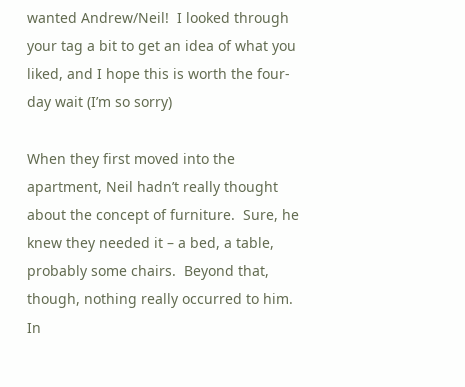wanted Andrew/Neil!  I looked through your tag a bit to get an idea of what you liked, and I hope this is worth the four-day wait (I’m so sorry)

When they first moved into the apartment, Neil hadn’t really thought about the concept of furniture.  Sure, he knew they needed it – a bed, a table, probably some chairs.  Beyond that, though, nothing really occurred to him.  In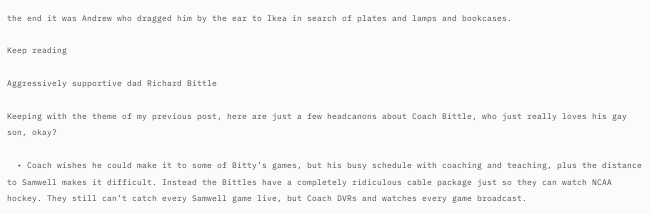the end it was Andrew who dragged him by the ear to Ikea in search of plates and lamps and bookcases.

Keep reading

Aggressively supportive dad Richard Bittle

Keeping with the theme of my previous post, here are just a few headcanons about Coach Bittle, who just really loves his gay son, okay?

  • Coach wishes he could make it to some of Bitty’s games, but his busy schedule with coaching and teaching, plus the distance to Samwell makes it difficult. Instead the Bittles have a completely ridiculous cable package just so they can watch NCAA hockey. They still can’t catch every Samwell game live, but Coach DVRs and watches every game broadcast.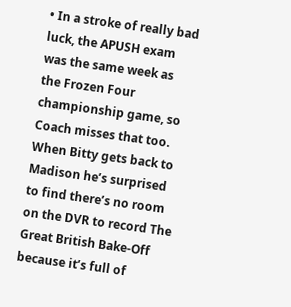• In a stroke of really bad luck, the APUSH exam was the same week as the Frozen Four championship game, so Coach misses that too. When Bitty gets back to Madison he’s surprised to find there’s no room on the DVR to record The Great British Bake-Off because it’s full of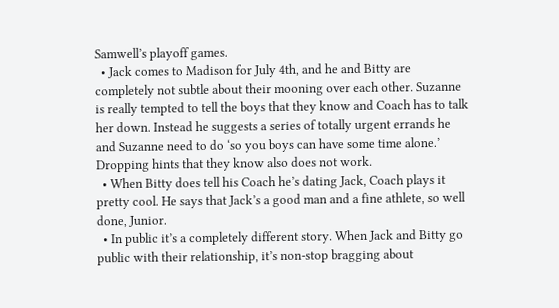Samwell’s playoff games.
  • Jack comes to Madison for July 4th, and he and Bitty are completely not subtle about their mooning over each other. Suzanne is really tempted to tell the boys that they know and Coach has to talk her down. Instead he suggests a series of totally urgent errands he and Suzanne need to do ‘so you boys can have some time alone.’ Dropping hints that they know also does not work.
  • When Bitty does tell his Coach he’s dating Jack, Coach plays it pretty cool. He says that Jack’s a good man and a fine athlete, so well done, Junior.
  • In public it’s a completely different story. When Jack and Bitty go public with their relationship, it’s non-stop bragging about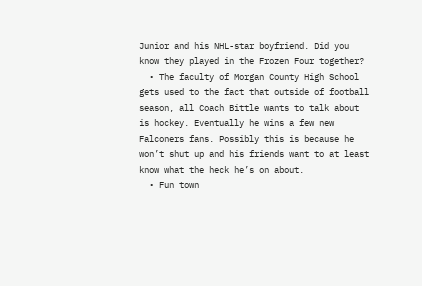Junior and his NHL-star boyfriend. Did you know they played in the Frozen Four together?
  • The faculty of Morgan County High School gets used to the fact that outside of football season, all Coach Bittle wants to talk about is hockey. Eventually he wins a few new Falconers fans. Possibly this is because he won’t shut up and his friends want to at least know what the heck he’s on about.
  • Fun town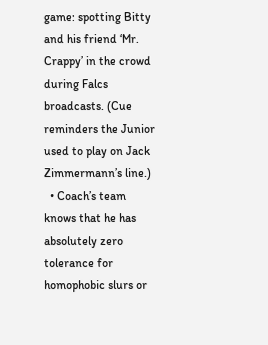game: spotting Bitty and his friend ‘Mr. Crappy’ in the crowd during Falcs broadcasts. (Cue reminders the Junior used to play on Jack Zimmermann’s line.)
  • Coach’s team knows that he has absolutely zero tolerance for homophobic slurs or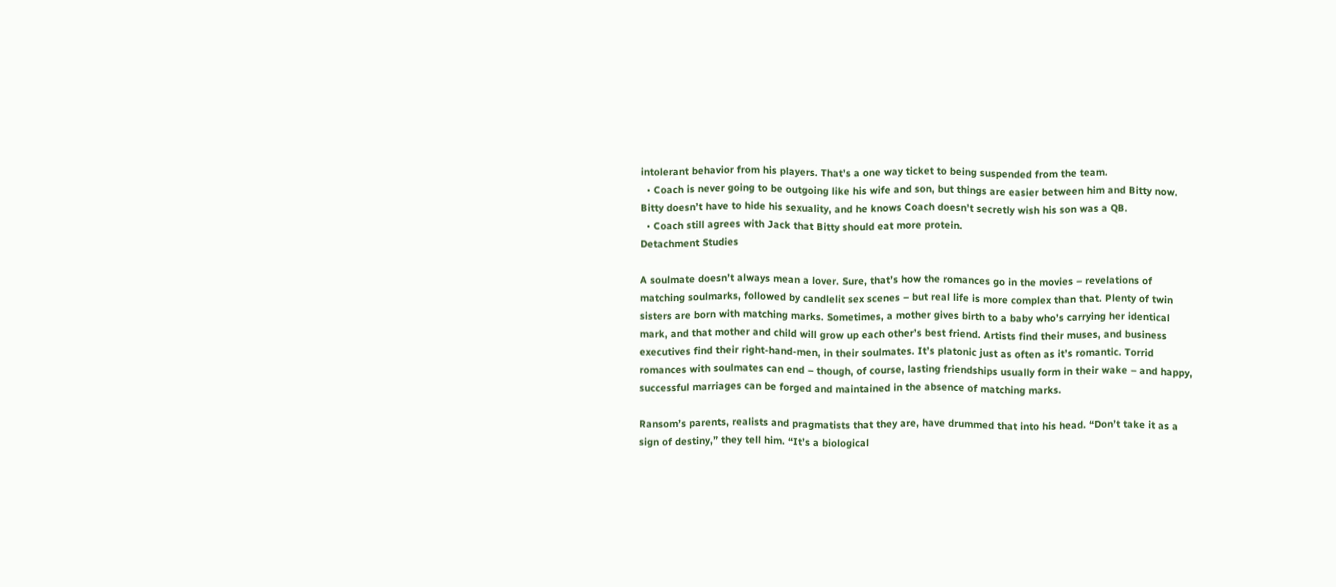intolerant behavior from his players. That’s a one way ticket to being suspended from the team.
  • Coach is never going to be outgoing like his wife and son, but things are easier between him and Bitty now. Bitty doesn’t have to hide his sexuality, and he knows Coach doesn’t secretly wish his son was a QB.
  • Coach still agrees with Jack that Bitty should eat more protein.
Detachment Studies

A soulmate doesn’t always mean a lover. Sure, that’s how the romances go in the movies – revelations of matching soulmarks, followed by candlelit sex scenes – but real life is more complex than that. Plenty of twin sisters are born with matching marks. Sometimes, a mother gives birth to a baby who’s carrying her identical mark, and that mother and child will grow up each other’s best friend. Artists find their muses, and business executives find their right-hand-men, in their soulmates. It’s platonic just as often as it’s romantic. Torrid romances with soulmates can end – though, of course, lasting friendships usually form in their wake – and happy, successful marriages can be forged and maintained in the absence of matching marks.

Ransom’s parents, realists and pragmatists that they are, have drummed that into his head. “Don’t take it as a sign of destiny,” they tell him. “It’s a biological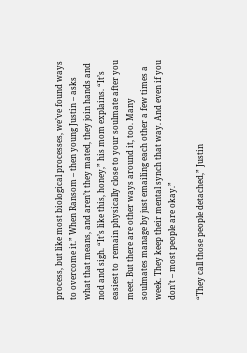process, but like most biological processes, we’ve found ways to overcome it.” When Ransom – then young Justin – asks what that means, and aren’t they mated, they join hands and nod and sigh. “It’s like this, honey,” his mom explains. “It’s easiest to  remain physically close to your soulmate after you meet. But there are other ways around it, too. Many soulmates manage by just emailing each other a few times a week. They keep their mental synch that way. And even if you don’t – most people are okay.”

“They call those people detached,” Justin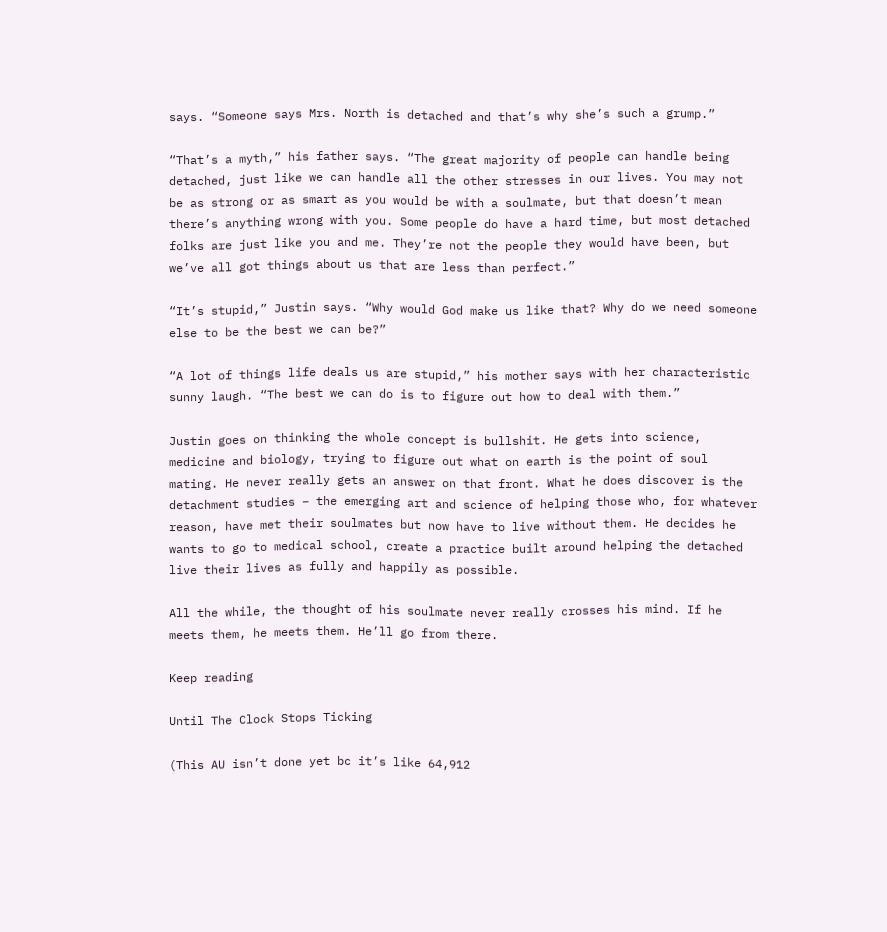says. “Someone says Mrs. North is detached and that’s why she’s such a grump.”

“That’s a myth,” his father says. “The great majority of people can handle being detached, just like we can handle all the other stresses in our lives. You may not be as strong or as smart as you would be with a soulmate, but that doesn’t mean there’s anything wrong with you. Some people do have a hard time, but most detached folks are just like you and me. They’re not the people they would have been, but we’ve all got things about us that are less than perfect.”

“It’s stupid,” Justin says. “Why would God make us like that? Why do we need someone else to be the best we can be?”

“A lot of things life deals us are stupid,” his mother says with her characteristic sunny laugh. “The best we can do is to figure out how to deal with them.”

Justin goes on thinking the whole concept is bullshit. He gets into science, medicine and biology, trying to figure out what on earth is the point of soul mating. He never really gets an answer on that front. What he does discover is the detachment studies – the emerging art and science of helping those who, for whatever reason, have met their soulmates but now have to live without them. He decides he wants to go to medical school, create a practice built around helping the detached live their lives as fully and happily as possible.

All the while, the thought of his soulmate never really crosses his mind. If he meets them, he meets them. He’ll go from there.

Keep reading

Until The Clock Stops Ticking

(This AU isn’t done yet bc it’s like 64,912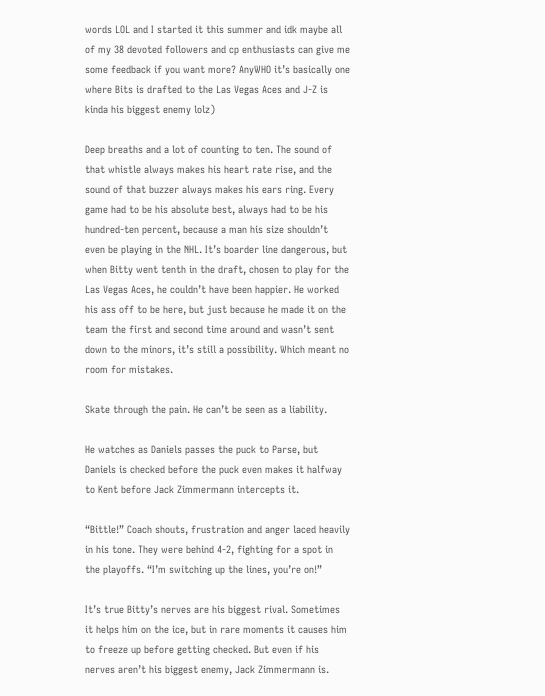words LOL and I started it this summer and idk maybe all of my 38 devoted followers and cp enthusiasts can give me some feedback if you want more? AnyWHO it’s basically one where Bits is drafted to the Las Vegas Aces and J-Z is kinda his biggest enemy lolz)

Deep breaths and a lot of counting to ten. The sound of that whistle always makes his heart rate rise, and the sound of that buzzer always makes his ears ring. Every game had to be his absolute best, always had to be his hundred-ten percent, because a man his size shouldn’t even be playing in the NHL. It’s boarder line dangerous, but when Bitty went tenth in the draft, chosen to play for the Las Vegas Aces, he couldn’t have been happier. He worked his ass off to be here, but just because he made it on the team the first and second time around and wasn’t sent down to the minors, it’s still a possibility. Which meant no room for mistakes.

Skate through the pain. He can’t be seen as a liability.

He watches as Daniels passes the puck to Parse, but Daniels is checked before the puck even makes it halfway to Kent before Jack Zimmermann intercepts it.

“Bittle!” Coach shouts, frustration and anger laced heavily in his tone. They were behind 4-2, fighting for a spot in the playoffs. “I’m switching up the lines, you’re on!”

It’s true Bitty’s nerves are his biggest rival. Sometimes it helps him on the ice, but in rare moments it causes him to freeze up before getting checked. But even if his nerves aren’t his biggest enemy, Jack Zimmermann is.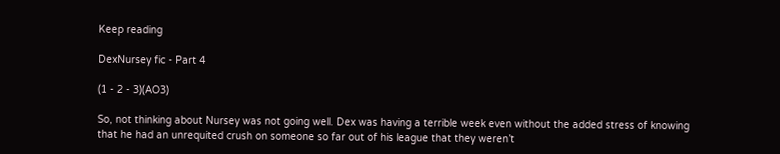Keep reading

DexNursey fic - Part 4

(1 - 2 - 3)(AO3)

So, not thinking about Nursey was not going well. Dex was having a terrible week even without the added stress of knowing that he had an unrequited crush on someone so far out of his league that they weren’t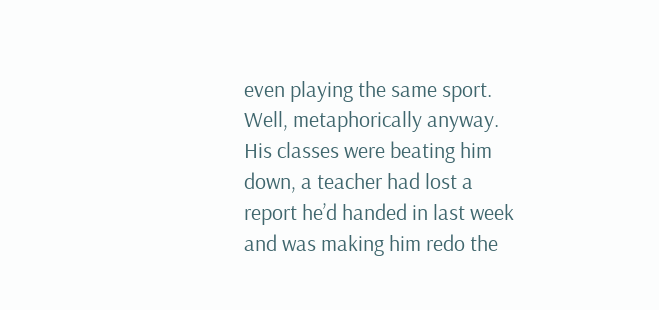even playing the same sport. Well, metaphorically anyway. His classes were beating him down, a teacher had lost a report he’d handed in last week and was making him redo the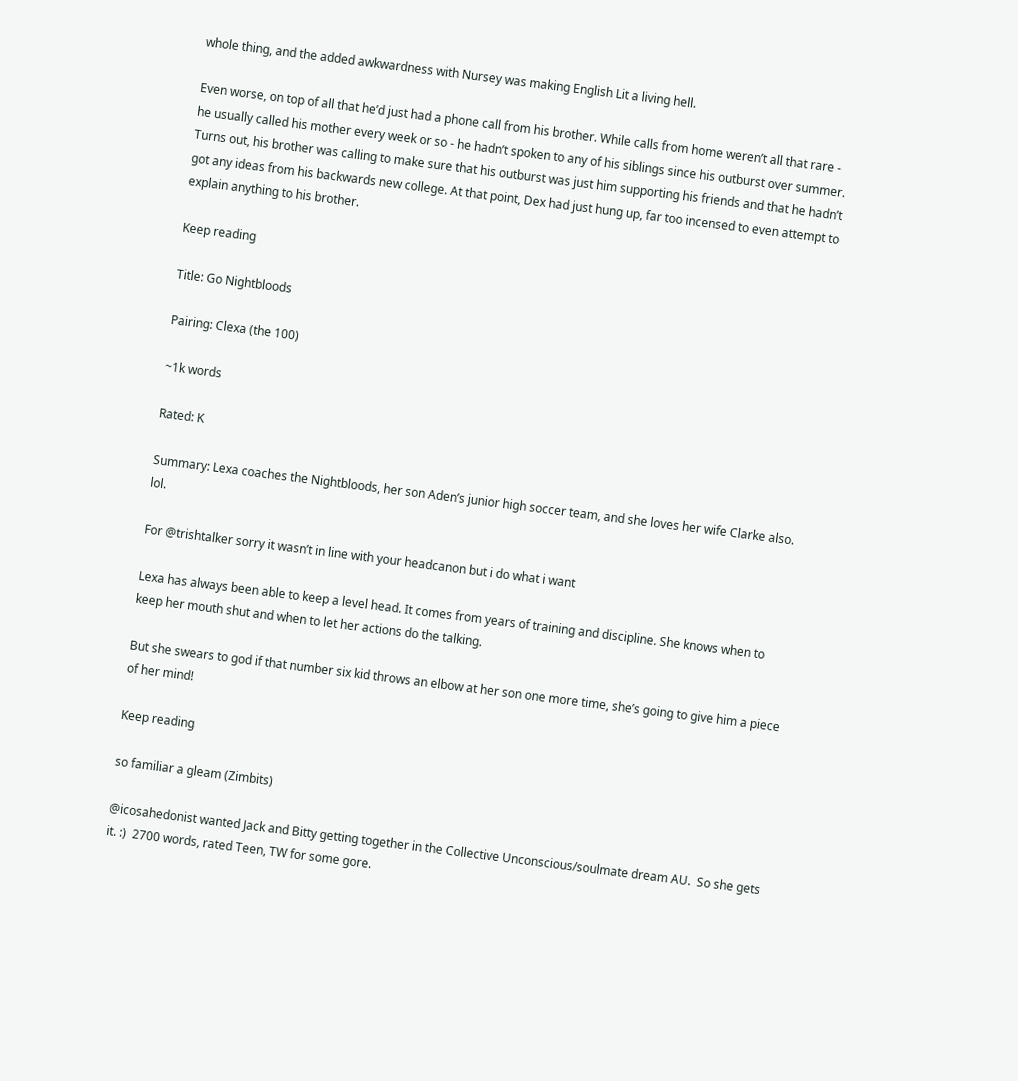whole thing, and the added awkwardness with Nursey was making English Lit a living hell.

Even worse, on top of all that he’d just had a phone call from his brother. While calls from home weren’t all that rare - he usually called his mother every week or so - he hadn’t spoken to any of his siblings since his outburst over summer. Turns out, his brother was calling to make sure that his outburst was just him supporting his friends and that he hadn’t got any ideas from his backwards new college. At that point, Dex had just hung up, far too incensed to even attempt to explain anything to his brother.

Keep reading

Title: Go Nightbloods

Pairing: Clexa (the 100)

~1k words

Rated: K

Summary: Lexa coaches the Nightbloods, her son Aden’s junior high soccer team, and she loves her wife Clarke also. lol.

For @trishtalker sorry it wasn’t in line with your headcanon but i do what i want

Lexa has always been able to keep a level head. It comes from years of training and discipline. She knows when to keep her mouth shut and when to let her actions do the talking.

But she swears to god if that number six kid throws an elbow at her son one more time, she’s going to give him a piece of her mind!

Keep reading

so familiar a gleam (Zimbits)

@icosahedonist wanted Jack and Bitty getting together in the Collective Unconscious/soulmate dream AU.  So she gets it. :)  2700 words, rated Teen, TW for some gore.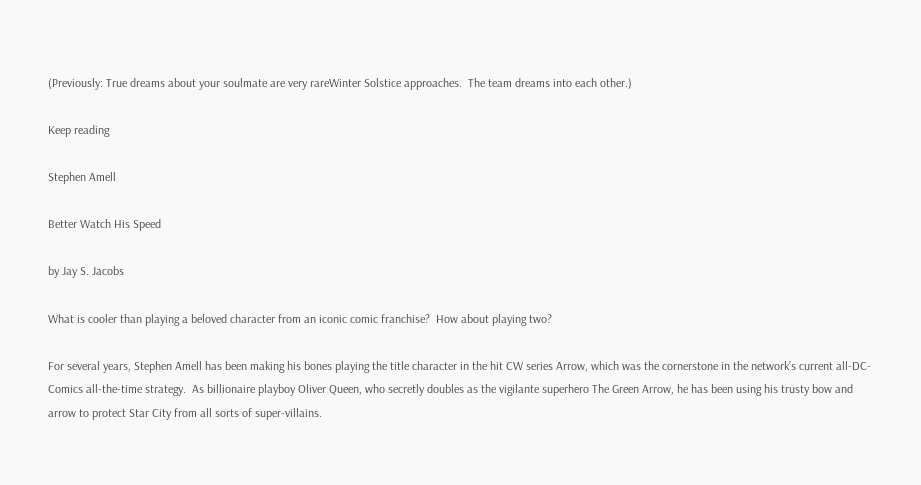(Previously: True dreams about your soulmate are very rareWinter Solstice approaches.  The team dreams into each other.)

Keep reading

Stephen Amell

Better Watch His Speed

by Jay S. Jacobs

What is cooler than playing a beloved character from an iconic comic franchise?  How about playing two?

For several years, Stephen Amell has been making his bones playing the title character in the hit CW series Arrow, which was the cornerstone in the network’s current all-DC-Comics all-the-time strategy.  As billionaire playboy Oliver Queen, who secretly doubles as the vigilante superhero The Green Arrow, he has been using his trusty bow and arrow to protect Star City from all sorts of super-villains.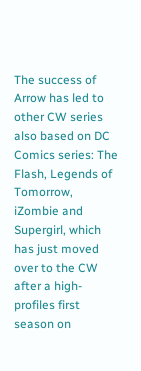The success of Arrow has led to other CW series also based on DC Comics series: The Flash, Legends of Tomorrow, iZombie and Supergirl, which has just moved over to the CW after a high-profiles first season on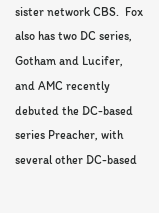sister network CBS.  Fox also has two DC series, Gotham and Lucifer, and AMC recently debuted the DC-based series Preacher, with several other DC-based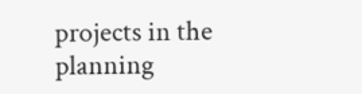projects in the planning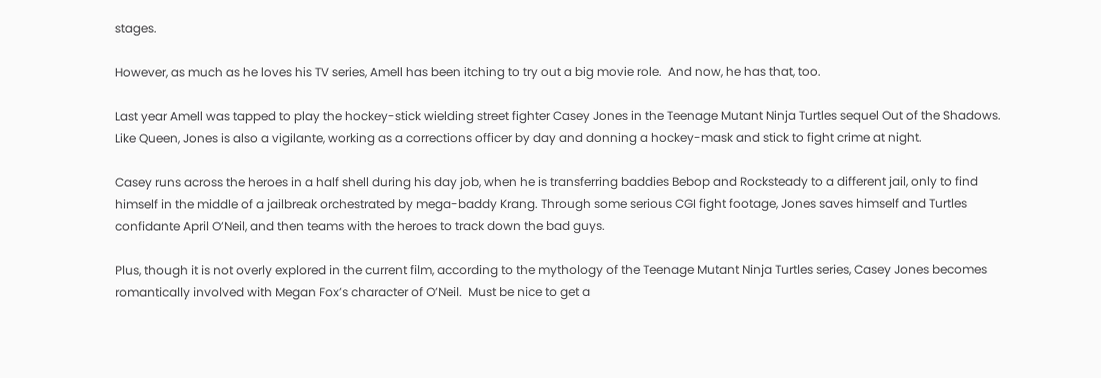stages.

However, as much as he loves his TV series, Amell has been itching to try out a big movie role.  And now, he has that, too.

Last year Amell was tapped to play the hockey-stick wielding street fighter Casey Jones in the Teenage Mutant Ninja Turtles sequel Out of the Shadows.  Like Queen, Jones is also a vigilante, working as a corrections officer by day and donning a hockey-mask and stick to fight crime at night.

Casey runs across the heroes in a half shell during his day job, when he is transferring baddies Bebop and Rocksteady to a different jail, only to find himself in the middle of a jailbreak orchestrated by mega-baddy Krang. Through some serious CGI fight footage, Jones saves himself and Turtles confidante April O’Neil, and then teams with the heroes to track down the bad guys.

Plus, though it is not overly explored in the current film, according to the mythology of the Teenage Mutant Ninja Turtles series, Casey Jones becomes romantically involved with Megan Fox’s character of O’Neil.  Must be nice to get a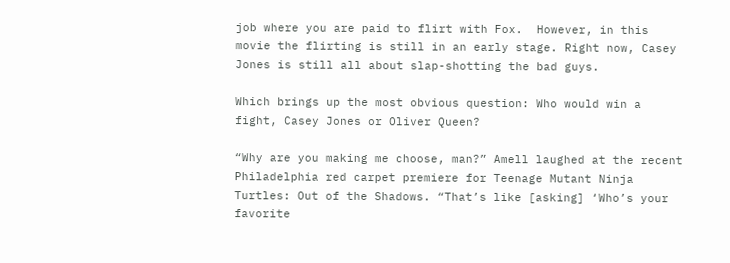job where you are paid to flirt with Fox.  However, in this movie the flirting is still in an early stage. Right now, Casey Jones is still all about slap-shotting the bad guys.

Which brings up the most obvious question: Who would win a fight, Casey Jones or Oliver Queen?

“Why are you making me choose, man?” Amell laughed at the recent Philadelphia red carpet premiere for Teenage Mutant Ninja Turtles: Out of the Shadows. “That’s like [asking] ‘Who’s your favorite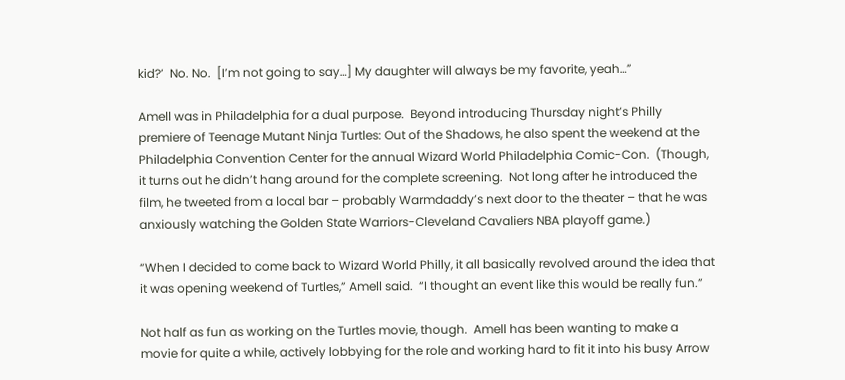kid?’  No. No.  [I’m not going to say…] My daughter will always be my favorite, yeah…”

Amell was in Philadelphia for a dual purpose.  Beyond introducing Thursday night’s Philly premiere of Teenage Mutant Ninja Turtles: Out of the Shadows, he also spent the weekend at the Philadelphia Convention Center for the annual Wizard World Philadelphia Comic-Con.  (Though, it turns out he didn’t hang around for the complete screening.  Not long after he introduced the film, he tweeted from a local bar – probably Warmdaddy’s next door to the theater – that he was anxiously watching the Golden State Warriors-Cleveland Cavaliers NBA playoff game.)

“When I decided to come back to Wizard World Philly, it all basically revolved around the idea that it was opening weekend of Turtles,” Amell said.  “I thought an event like this would be really fun.”

Not half as fun as working on the Turtles movie, though.  Amell has been wanting to make a movie for quite a while, actively lobbying for the role and working hard to fit it into his busy Arrow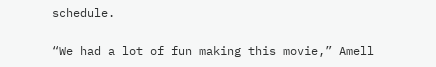schedule.

“We had a lot of fun making this movie,” Amell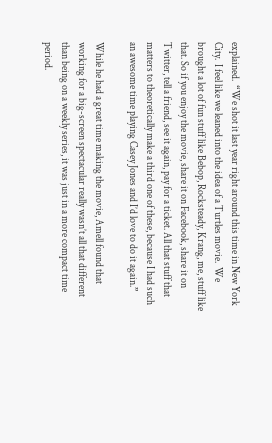explained.  “We shot it last year right around this time in New York City.  I feel like we leaned into the idea of a Turtles movie.  We brought a lot of fun stuff like Bebop, Rocksteady, Krang, me, stuff like that. So if you enjoy the movie, share it on Facebook, share it on Twitter, tell a friend, see it again, pay for a ticket. All that stuff that matters to theoretically make a third one of these, because I had such an awesome time playing Casey Jones and I’d love to do it again.”

While he had a great time making the movie, Amell found that working for a big-screen spectacular really wasn’t all that different than being on a weekly series, it was just in a more compact time period.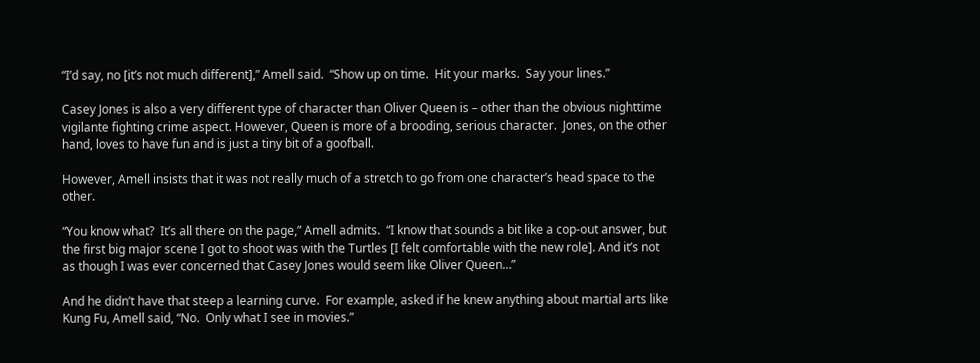“I’d say, no [it’s not much different],” Amell said.  “Show up on time.  Hit your marks.  Say your lines.”

Casey Jones is also a very different type of character than Oliver Queen is – other than the obvious nighttime vigilante fighting crime aspect. However, Queen is more of a brooding, serious character.  Jones, on the other hand, loves to have fun and is just a tiny bit of a goofball.

However, Amell insists that it was not really much of a stretch to go from one character’s head space to the other.

“You know what?  It’s all there on the page,” Amell admits.  “I know that sounds a bit like a cop-out answer, but the first big major scene I got to shoot was with the Turtles [I felt comfortable with the new role]. And it’s not as though I was ever concerned that Casey Jones would seem like Oliver Queen…”

And he didn’t have that steep a learning curve.  For example, asked if he knew anything about martial arts like Kung Fu, Amell said, “No.  Only what I see in movies.”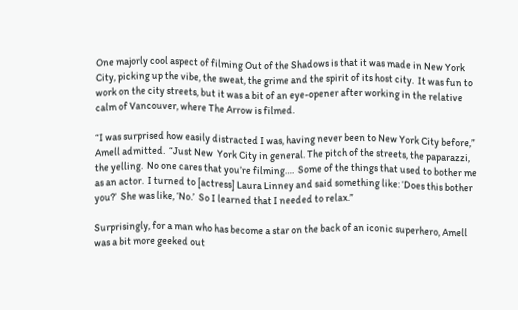One majorly cool aspect of filming Out of the Shadows is that it was made in New York City, picking up the vibe, the sweat, the grime and the spirit of its host city.  It was fun to work on the city streets, but it was a bit of an eye-opener after working in the relative calm of Vancouver, where The Arrow is filmed.

“I was surprised how easily distracted I was, having never been to New York City before,” Amell admitted.  “Just New  York City in general. The pitch of the streets, the paparazzi, the yelling.  No one cares that you’re filming….  Some of the things that used to bother me as an actor.  I turned to [actress] Laura Linney and said something like: ‘Does this bother you?’  She was like, ‘No.’  So I learned that I needed to relax.”

Surprisingly, for a man who has become a star on the back of an iconic superhero, Amell was a bit more geeked out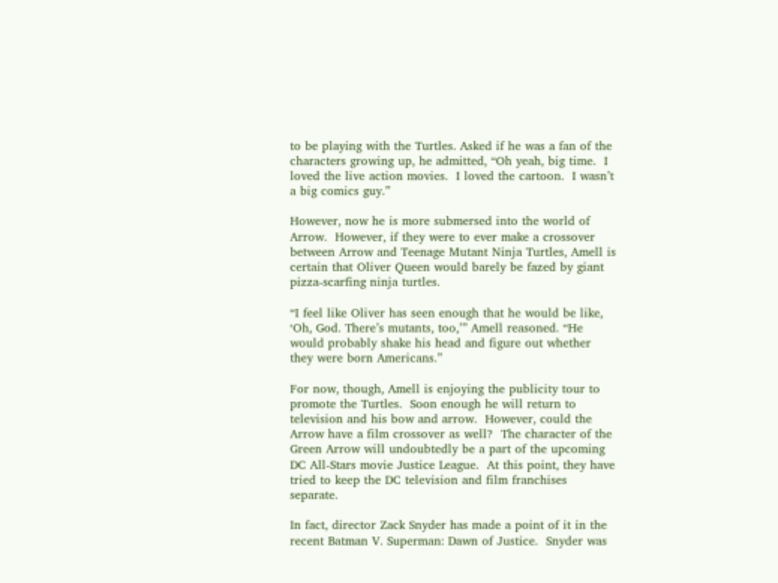to be playing with the Turtles. Asked if he was a fan of the characters growing up, he admitted, “Oh yeah, big time.  I loved the live action movies.  I loved the cartoon.  I wasn’t a big comics guy.”

However, now he is more submersed into the world of Arrow.  However, if they were to ever make a crossover between Arrow and Teenage Mutant Ninja Turtles, Amell is certain that Oliver Queen would barely be fazed by giant pizza-scarfing ninja turtles.

“I feel like Oliver has seen enough that he would be like, ‘Oh, God. There’s mutants, too,’” Amell reasoned. “He would probably shake his head and figure out whether they were born Americans.”

For now, though, Amell is enjoying the publicity tour to promote the Turtles.  Soon enough he will return to television and his bow and arrow.  However, could the Arrow have a film crossover as well?  The character of the Green Arrow will undoubtedly be a part of the upcoming DC All-Stars movie Justice League.  At this point, they have tried to keep the DC television and film franchises separate.

In fact, director Zack Snyder has made a point of it in the recent Batman V. Superman: Dawn of Justice.  Snyder was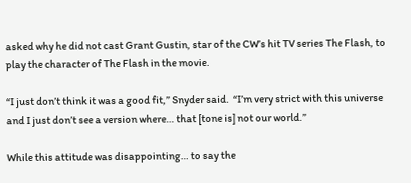asked why he did not cast Grant Gustin, star of the CW’s hit TV series The Flash, to play the character of The Flash in the movie.

“I just don’t think it was a good fit,” Snyder said.  “I’m very strict with this universe and I just don’t see a version where… that [tone is] not our world.”

While this attitude was disappointing… to say the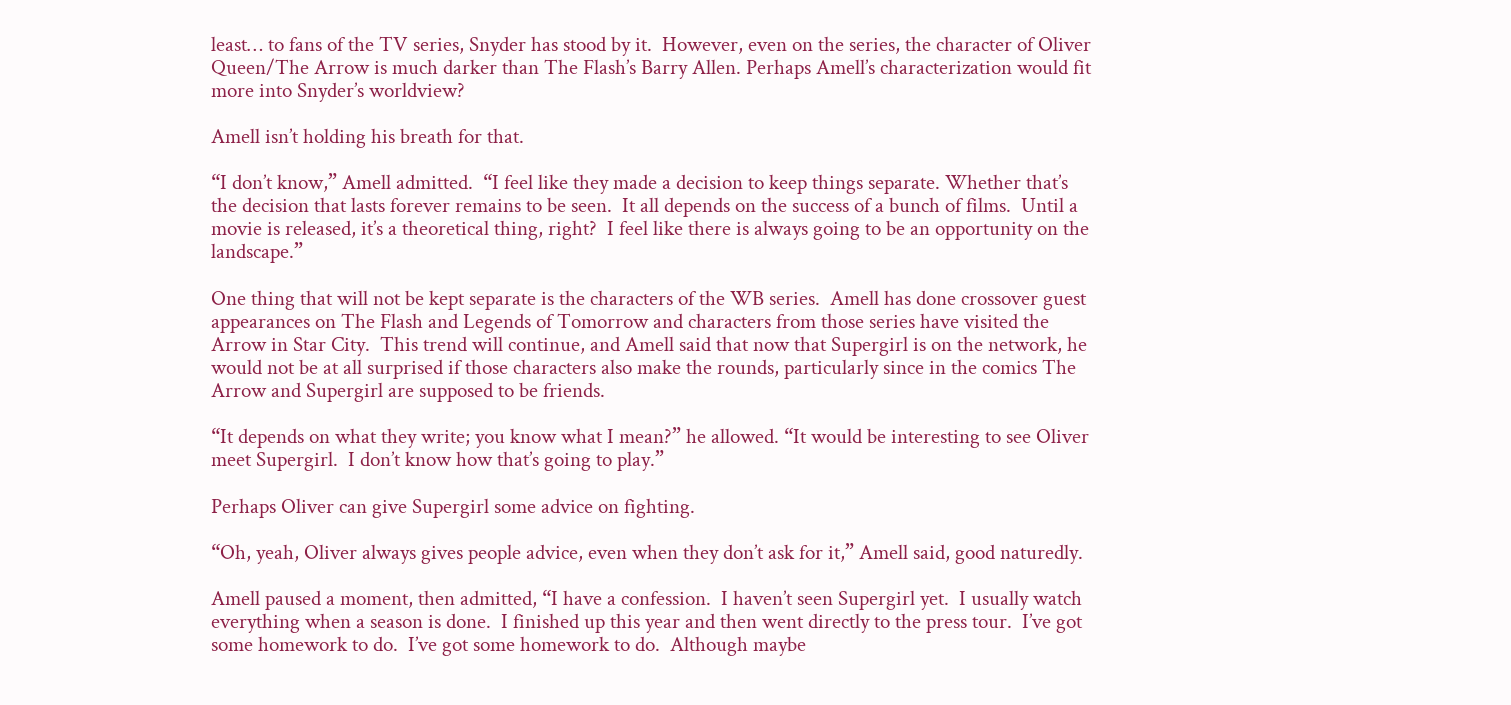least… to fans of the TV series, Snyder has stood by it.  However, even on the series, the character of Oliver Queen/The Arrow is much darker than The Flash’s Barry Allen. Perhaps Amell’s characterization would fit more into Snyder’s worldview?

Amell isn’t holding his breath for that.

“I don’t know,” Amell admitted.  “I feel like they made a decision to keep things separate. Whether that’s the decision that lasts forever remains to be seen.  It all depends on the success of a bunch of films.  Until a movie is released, it’s a theoretical thing, right?  I feel like there is always going to be an opportunity on the landscape.”

One thing that will not be kept separate is the characters of the WB series.  Amell has done crossover guest appearances on The Flash and Legends of Tomorrow and characters from those series have visited the Arrow in Star City.  This trend will continue, and Amell said that now that Supergirl is on the network, he would not be at all surprised if those characters also make the rounds, particularly since in the comics The Arrow and Supergirl are supposed to be friends.

“It depends on what they write; you know what I mean?” he allowed. “It would be interesting to see Oliver meet Supergirl.  I don’t know how that’s going to play.”

Perhaps Oliver can give Supergirl some advice on fighting.

“Oh, yeah, Oliver always gives people advice, even when they don’t ask for it,” Amell said, good naturedly.

Amell paused a moment, then admitted, “I have a confession.  I haven’t seen Supergirl yet.  I usually watch everything when a season is done.  I finished up this year and then went directly to the press tour.  I’ve got some homework to do.  I’ve got some homework to do.  Although maybe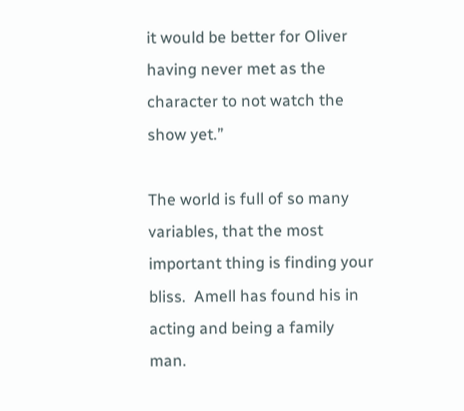it would be better for Oliver having never met as the character to not watch the show yet.”

The world is full of so many variables, that the most important thing is finding your bliss.  Amell has found his in acting and being a family man.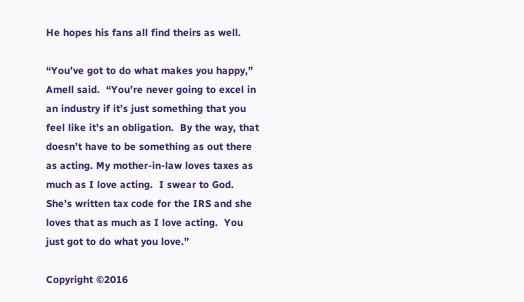He hopes his fans all find theirs as well.

“You’ve got to do what makes you happy,” Amell said.  “You’re never going to excel in an industry if it’s just something that you feel like it’s an obligation.  By the way, that doesn’t have to be something as out there as acting. My mother-in-law loves taxes as much as I love acting.  I swear to God.  She’s written tax code for the IRS and she loves that as much as I love acting.  You just got to do what you love.”

Copyright ©2016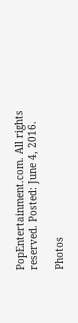PopEntertainment.com. All rights reserved. Posted: June 4, 2016.

Photos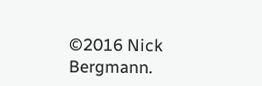©2016 Nick Bergmann.